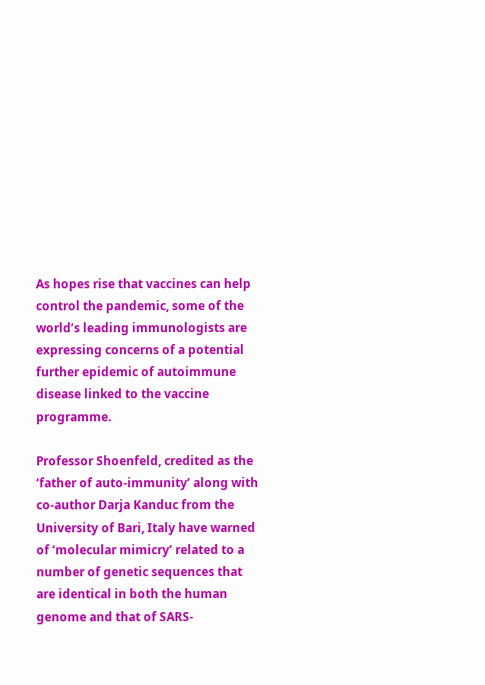As hopes rise that vaccines can help control the pandemic, some of the world’s leading immunologists are expressing concerns of a potential further epidemic of autoimmune disease linked to the vaccine programme.

Professor Shoenfeld, credited as the ‘father of auto-immunity’ along with co-author Darja Kanduc from the University of Bari, Italy have warned of ‘molecular mimicry’ related to a number of genetic sequences that are identical in both the human genome and that of SARS-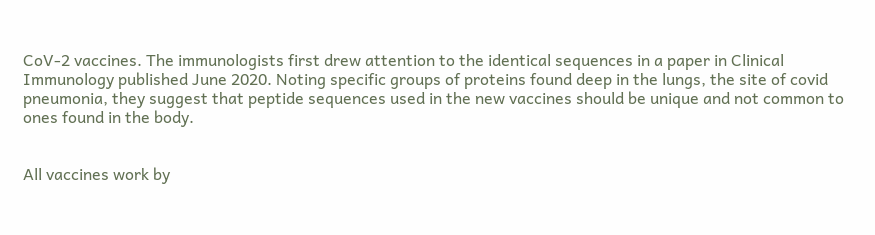CoV-2 vaccines. The immunologists first drew attention to the identical sequences in a paper in Clinical Immunology published June 2020. Noting specific groups of proteins found deep in the lungs, the site of covid pneumonia, they suggest that peptide sequences used in the new vaccines should be unique and not common to ones found in the body.


All vaccines work by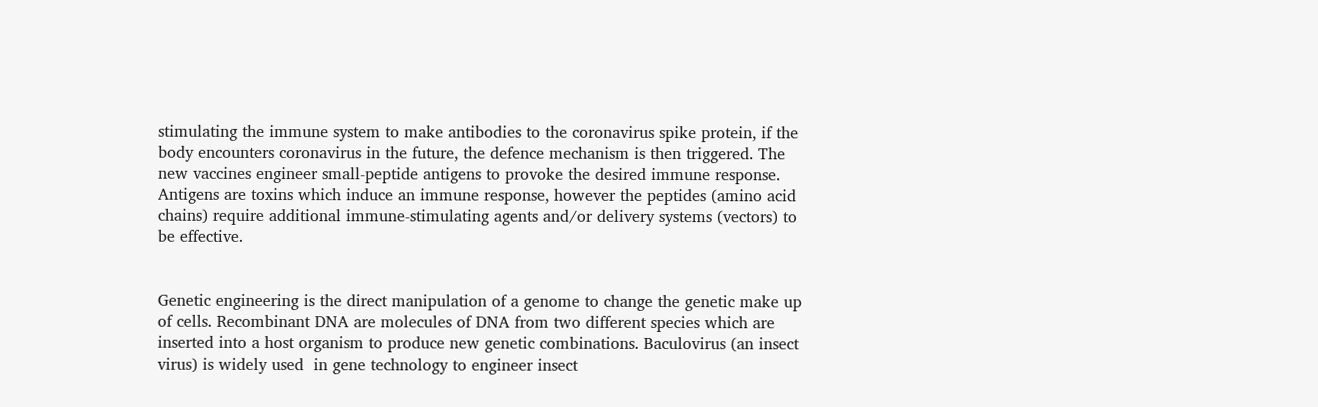stimulating the immune system to make antibodies to the coronavirus spike protein, if the body encounters coronavirus in the future, the defence mechanism is then triggered. The new vaccines engineer small-peptide antigens to provoke the desired immune response. Antigens are toxins which induce an immune response, however the peptides (amino acid chains) require additional immune-stimulating agents and/or delivery systems (vectors) to be effective.


Genetic engineering is the direct manipulation of a genome to change the genetic make up of cells. Recombinant DNA are molecules of DNA from two different species which are inserted into a host organism to produce new genetic combinations. Baculovirus (an insect virus) is widely used  in gene technology to engineer insect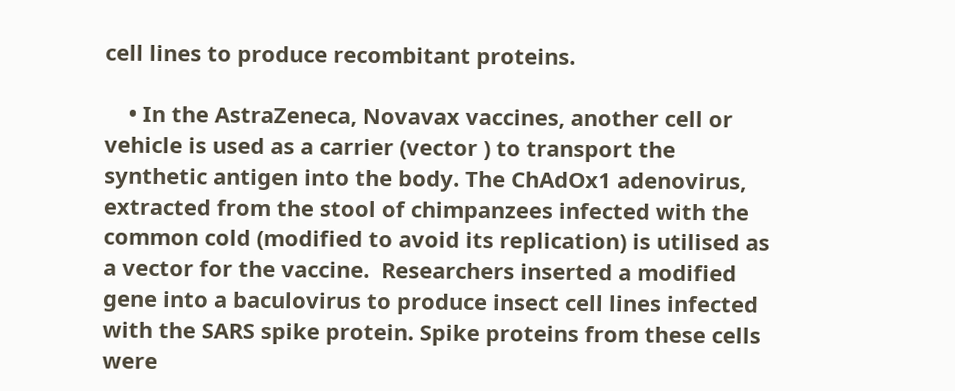cell lines to produce recombitant proteins.

    • In the AstraZeneca, Novavax vaccines, another cell or vehicle is used as a carrier (vector ) to transport the synthetic antigen into the body. The ChAdOx1 adenovirus, extracted from the stool of chimpanzees infected with the common cold (modified to avoid its replication) is utilised as a vector for the vaccine.  Researchers inserted a modified gene into a baculovirus to produce insect cell lines infected with the SARS spike protein. Spike proteins from these cells were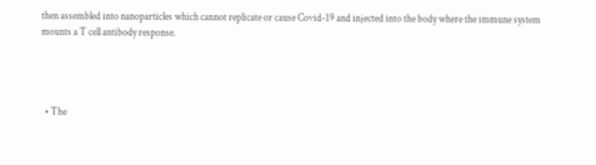then assembled into nanoparticles which cannot replicate or cause Covid-19 and injected into the body where the immune system mounts a T cell antibody response.




  • The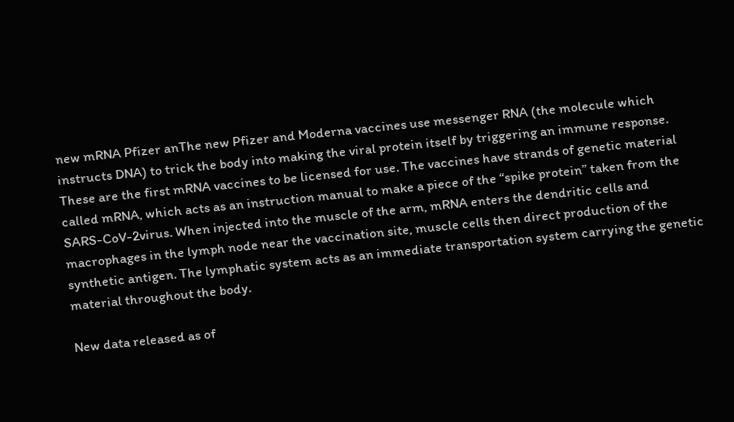new mRNA Pfizer anThe new Pfizer and Moderna vaccines use messenger RNA (the molecule which instructs DNA) to trick the body into making the viral protein itself by triggering an immune response. These are the first mRNA vaccines to be licensed for use. The vaccines have strands of genetic material called mRNA, which acts as an instruction manual to make a piece of the “spike protein” taken from the SARS-CoV-2virus. When injected into the muscle of the arm, mRNA enters the dendritic cells and macrophages in the lymph node near the vaccination site, muscle cells then direct production of the synthetic antigen. The lymphatic system acts as an immediate transportation system carrying the genetic material throughout the body.

New data released as of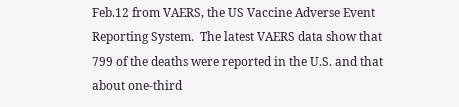Feb.12 from VAERS, the US Vaccine Adverse Event Reporting System.  The latest VAERS data show that 799 of the deaths were reported in the U.S. and that about one-third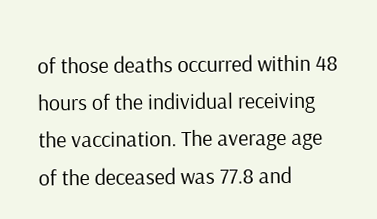of those deaths occurred within 48 hours of the individual receiving the vaccination. The average age of the deceased was 77.8 and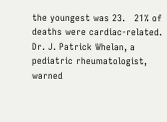the youngest was 23.   21% of deaths were cardiac-related. Dr. J. Patrick Whelan, a pediatric rheumatologist, warned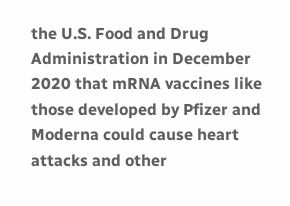the U.S. Food and Drug Administration in December 2020 that mRNA vaccines like those developed by Pfizer and Moderna could cause heart attacks and other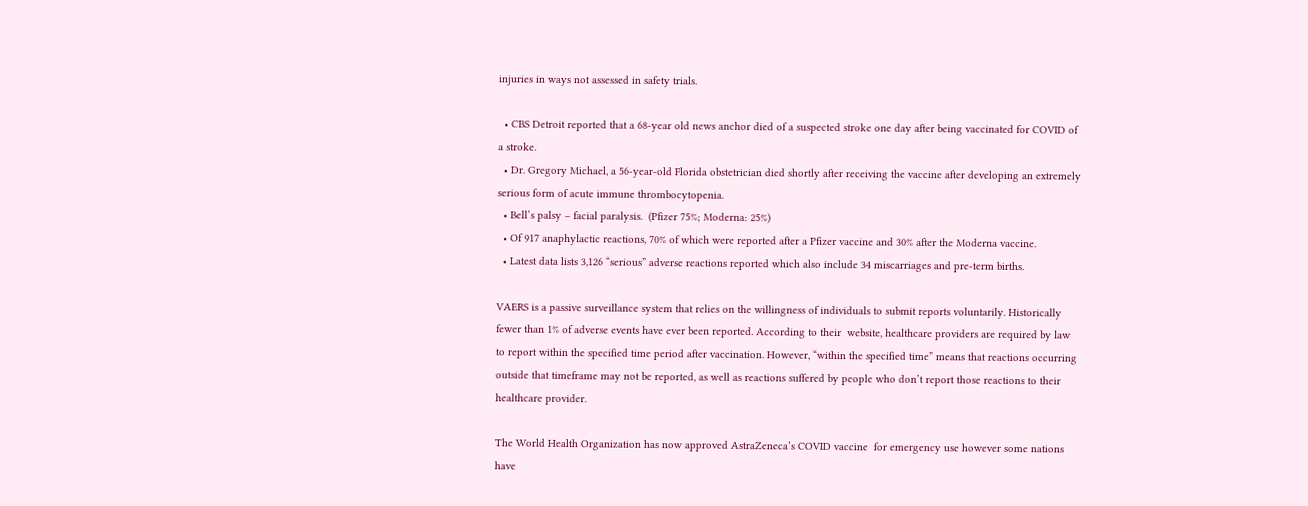injuries in ways not assessed in safety trials.

  • CBS Detroit reported that a 68-year old news anchor died of a suspected stroke one day after being vaccinated for COVID of a stroke.
  • Dr. Gregory Michael, a 56-year-old Florida obstetrician died shortly after receiving the vaccine after developing an extremely serious form of acute immune thrombocytopenia.
  • Bell’s palsy – facial paralysis.  (Pfizer 75%; Moderna: 25%)
  • Of 917 anaphylactic reactions, 70% of which were reported after a Pfizer vaccine and 30% after the Moderna vaccine.
  • Latest data lists 3,126 “serious” adverse reactions reported which also include 34 miscarriages and pre-term births.

VAERS is a passive surveillance system that relies on the willingness of individuals to submit reports voluntarily. Historically fewer than 1% of adverse events have ever been reported. According to their  website, healthcare providers are required by law to report within the specified time period after vaccination. However, “within the specified time” means that reactions occurring outside that timeframe may not be reported, as well as reactions suffered by people who don’t report those reactions to their healthcare provider.

The World Health Organization has now approved AstraZeneca’s COVID vaccine  for emergency use however some nations have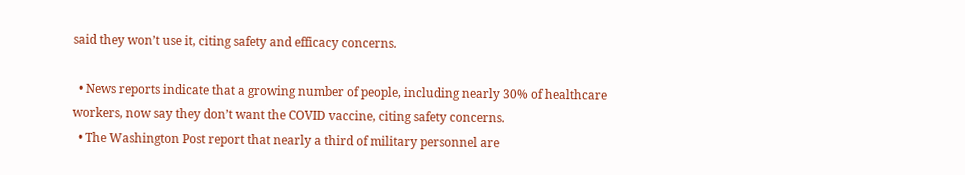said they won’t use it, citing safety and efficacy concerns.

  • News reports indicate that a growing number of people, including nearly 30% of healthcare workers, now say they don’t want the COVID vaccine, citing safety concerns.
  • The Washington Post report that nearly a third of military personnel are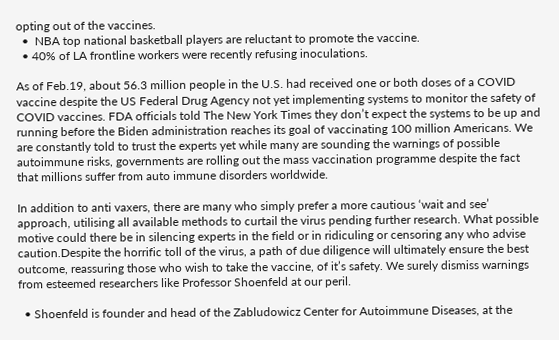opting out of the vaccines.
  •  NBA top national basketball players are reluctant to promote the vaccine.
  • 40% of LA frontline workers were recently refusing inoculations.

As of Feb.19, about 56.3 million people in the U.S. had received one or both doses of a COVID vaccine despite the US Federal Drug Agency not yet implementing systems to monitor the safety of COVID vaccines. FDA officials told The New York Times they don’t expect the systems to be up and running before the Biden administration reaches its goal of vaccinating 100 million Americans. We are constantly told to trust the experts yet while many are sounding the warnings of possible autoimmune risks, governments are rolling out the mass vaccination programme despite the fact that millions suffer from auto immune disorders worldwide.

In addition to anti vaxers, there are many who simply prefer a more cautious ‘wait and see’ approach, utilising all available methods to curtail the virus pending further research. What possible motive could there be in silencing experts in the field or in ridiculing or censoring any who advise caution.Despite the horrific toll of the virus, a path of due diligence will ultimately ensure the best outcome, reassuring those who wish to take the vaccine, of it’s safety. We surely dismiss warnings from esteemed researchers like Professor Shoenfeld at our peril.

  • Shoenfeld is founder and head of the Zabludowicz Center for Autoimmune Diseases, at the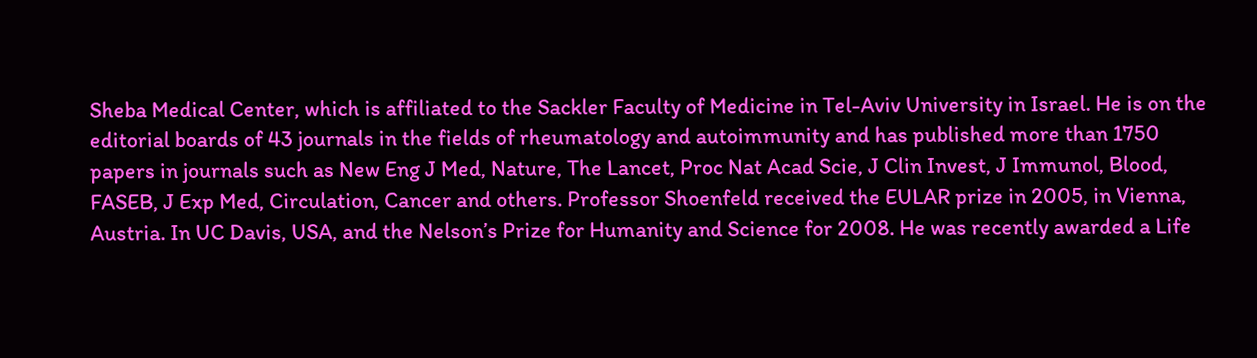Sheba Medical Center, which is affiliated to the Sackler Faculty of Medicine in Tel-Aviv University in Israel. He is on the editorial boards of 43 journals in the fields of rheumatology and autoimmunity and has published more than 1750 papers in journals such as New Eng J Med, Nature, The Lancet, Proc Nat Acad Scie, J Clin Invest, J Immunol, Blood, FASEB, J Exp Med, Circulation, Cancer and others. Professor Shoenfeld received the EULAR prize in 2005, in Vienna, Austria. In UC Davis, USA, and the Nelson’s Prize for Humanity and Science for 2008. He was recently awarded a Life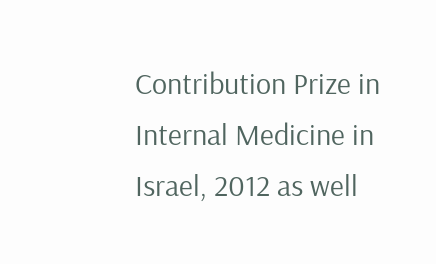Contribution Prize in Internal Medicine in Israel, 2012 as well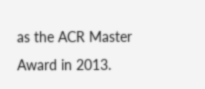as the ACR Master Award in 2013.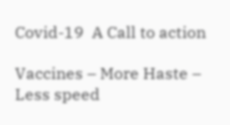Covid-19  A Call to action

Vaccines – More Haste – Less speed